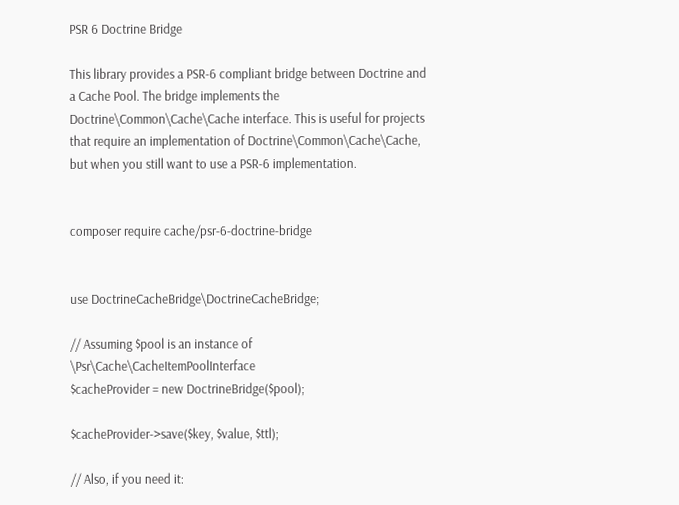PSR 6 Doctrine Bridge

This library provides a PSR-6 compliant bridge between Doctrine and a Cache Pool. The bridge implements the Doctrine\Common\Cache\Cache interface. This is useful for projects that require an implementation of Doctrine\Common\Cache\Cache, but when you still want to use a PSR-6 implementation.


composer require cache/psr-6-doctrine-bridge


use DoctrineCacheBridge\DoctrineCacheBridge;

// Assuming $pool is an instance of \Psr\Cache\CacheItemPoolInterface
$cacheProvider = new DoctrineBridge($pool);

$cacheProvider->save($key, $value, $ttl);

// Also, if you need it: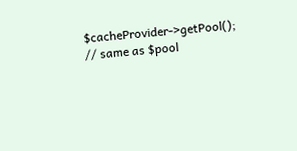$cacheProvider->getPool(); // same as $pool